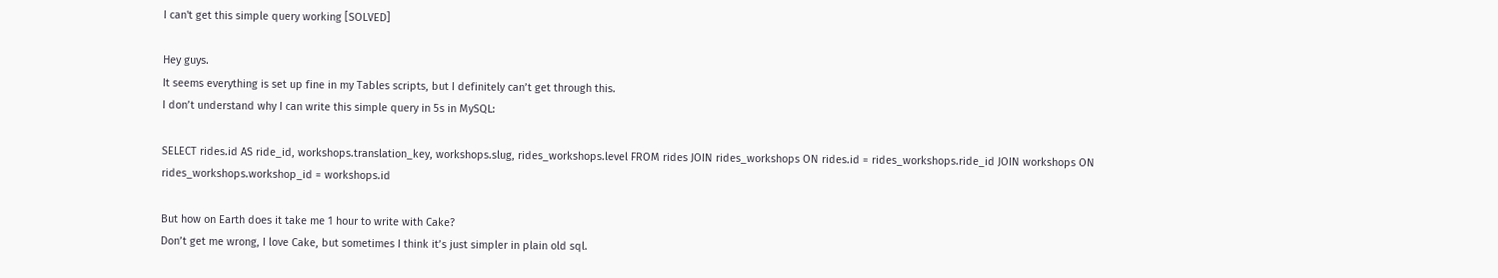I can't get this simple query working [SOLVED]

Hey guys.
It seems everything is set up fine in my Tables scripts, but I definitely can’t get through this.
I don’t understand why I can write this simple query in 5s in MySQL:

SELECT rides.id AS ride_id, workshops.translation_key, workshops.slug, rides_workshops.level FROM rides JOIN rides_workshops ON rides.id = rides_workshops.ride_id JOIN workshops ON rides_workshops.workshop_id = workshops.id

But how on Earth does it take me 1 hour to write with Cake?
Don’t get me wrong, I love Cake, but sometimes I think it’s just simpler in plain old sql.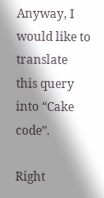Anyway, I would like to translate this query into “Cake code”.

Right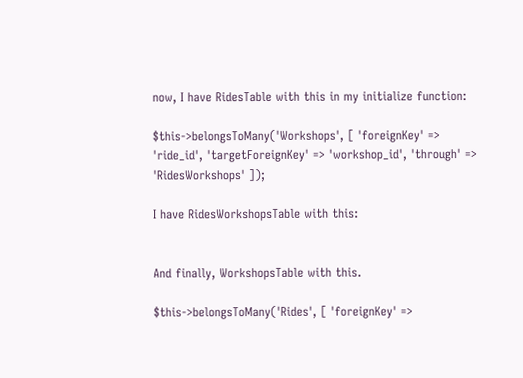now, I have RidesTable with this in my initialize function:

$this->belongsToMany('Workshops', [ 'foreignKey' => 'ride_id', 'targetForeignKey' => 'workshop_id', 'through' => 'RidesWorkshops' ]);

I have RidesWorkshopsTable with this:


And finally, WorkshopsTable with this.

$this->belongsToMany('Rides', [ 'foreignKey' =>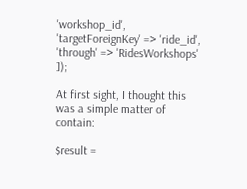'workshop_id', 'targetForeignKey' => 'ride_id', 'through' => 'RidesWorkshops' ]);

At first sight, I thought this was a simple matter of contain:

$result =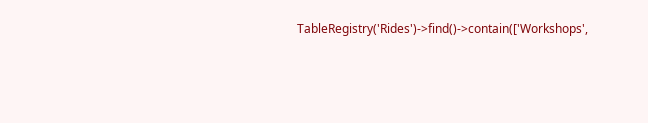TableRegistry('Rides')->find()->contain(['Workshops',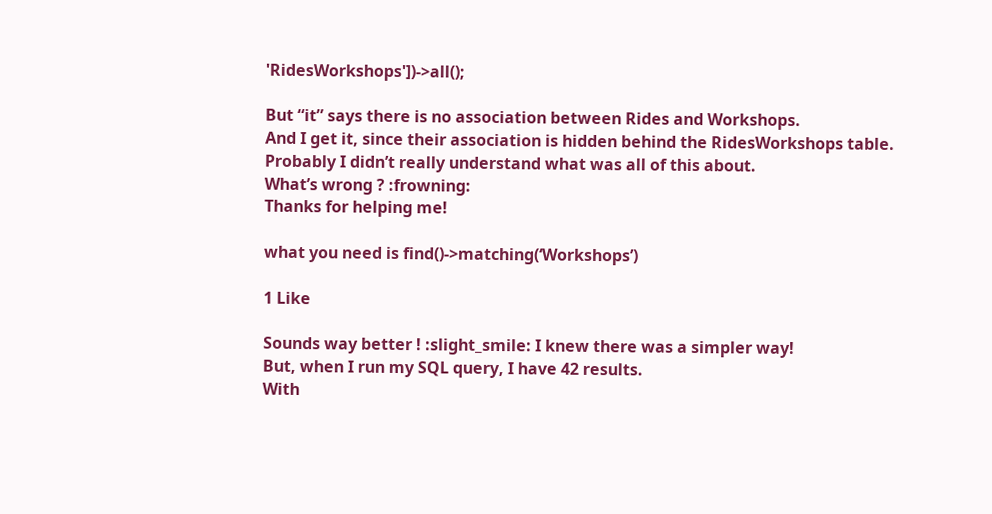'RidesWorkshops'])->all();

But “it” says there is no association between Rides and Workshops.
And I get it, since their association is hidden behind the RidesWorkshops table.
Probably I didn’t really understand what was all of this about.
What’s wrong ? :frowning:
Thanks for helping me!

what you need is find()->matching(‘Workshops’)

1 Like

Sounds way better ! :slight_smile: I knew there was a simpler way!
But, when I run my SQL query, I have 42 results.
With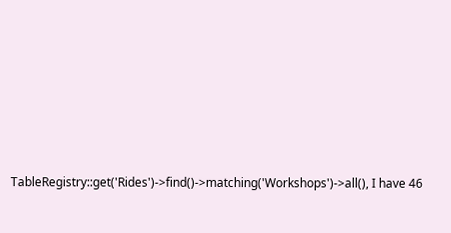TableRegistry::get('Rides')->find()->matching('Workshops')->all(), I have 46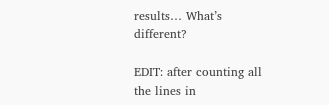results… What’s different?

EDIT: after counting all the lines in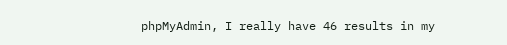phpMyAdmin, I really have 46 results in my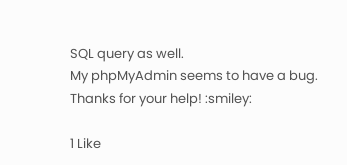SQL query as well.
My phpMyAdmin seems to have a bug.
Thanks for your help! :smiley:

1 Like